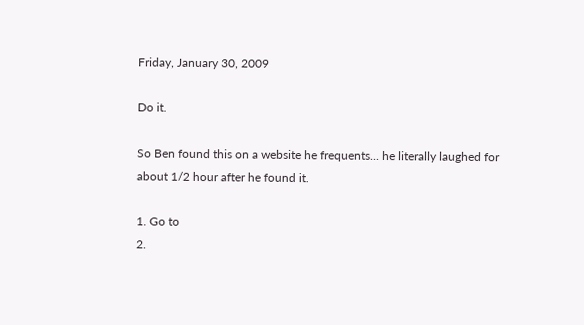Friday, January 30, 2009

Do it.

So Ben found this on a website he frequents... he literally laughed for about 1/2 hour after he found it.

1. Go to
2.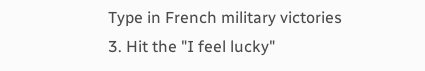Type in French military victories
3. Hit the "I feel lucky"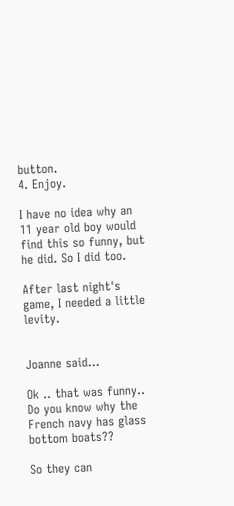button.
4. Enjoy.

I have no idea why an 11 year old boy would find this so funny, but he did. So I did too.

After last night's game, I needed a little levity.


Joanne said...

Ok .. that was funny..
Do you know why the French navy has glass bottom boats??

So they can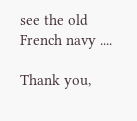see the old French navy ....

Thank you,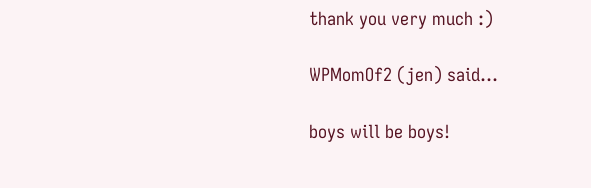thank you very much :)

WPMomOf2 (jen) said...

boys will be boys!